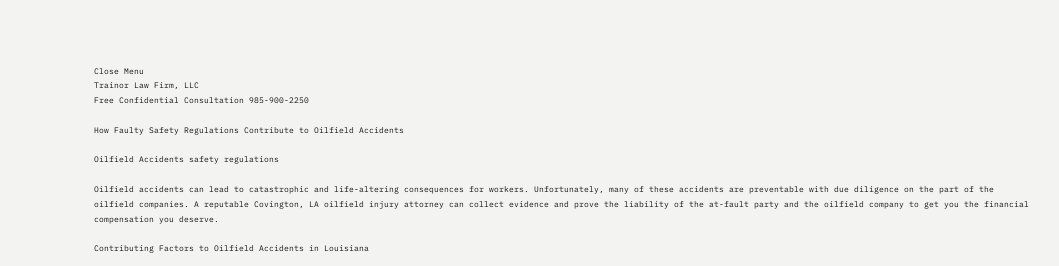Close Menu
Trainor Law Firm, LLC
Free Confidential Consultation 985-900-2250

How Faulty Safety Regulations Contribute to Oilfield Accidents

Oilfield Accidents safety regulations

Oilfield accidents can lead to catastrophic and life-altering consequences for workers. Unfortunately, many of these accidents are preventable with due diligence on the part of the oilfield companies. A reputable Covington, LA oilfield injury attorney can collect evidence and prove the liability of the at-fault party and the oilfield company to get you the financial compensation you deserve.

Contributing Factors to Oilfield Accidents in Louisiana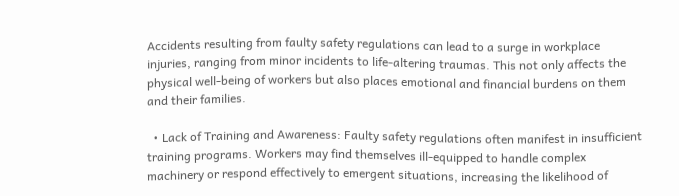Accidents resulting from faulty safety regulations can lead to a surge in workplace injuries, ranging from minor incidents to life-altering traumas. This not only affects the physical well-being of workers but also places emotional and financial burdens on them and their families.

  • Lack of Training and Awareness: Faulty safety regulations often manifest in insufficient training programs. Workers may find themselves ill-equipped to handle complex machinery or respond effectively to emergent situations, increasing the likelihood of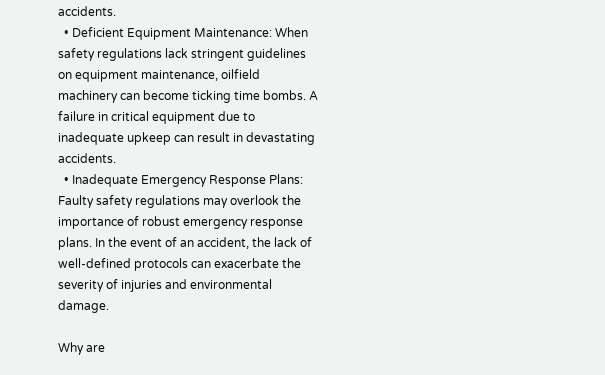accidents.
  • Deficient Equipment Maintenance: When safety regulations lack stringent guidelines on equipment maintenance, oilfield machinery can become ticking time bombs. A failure in critical equipment due to inadequate upkeep can result in devastating accidents.
  • Inadequate Emergency Response Plans: Faulty safety regulations may overlook the importance of robust emergency response plans. In the event of an accident, the lack of well-defined protocols can exacerbate the severity of injuries and environmental damage.

Why are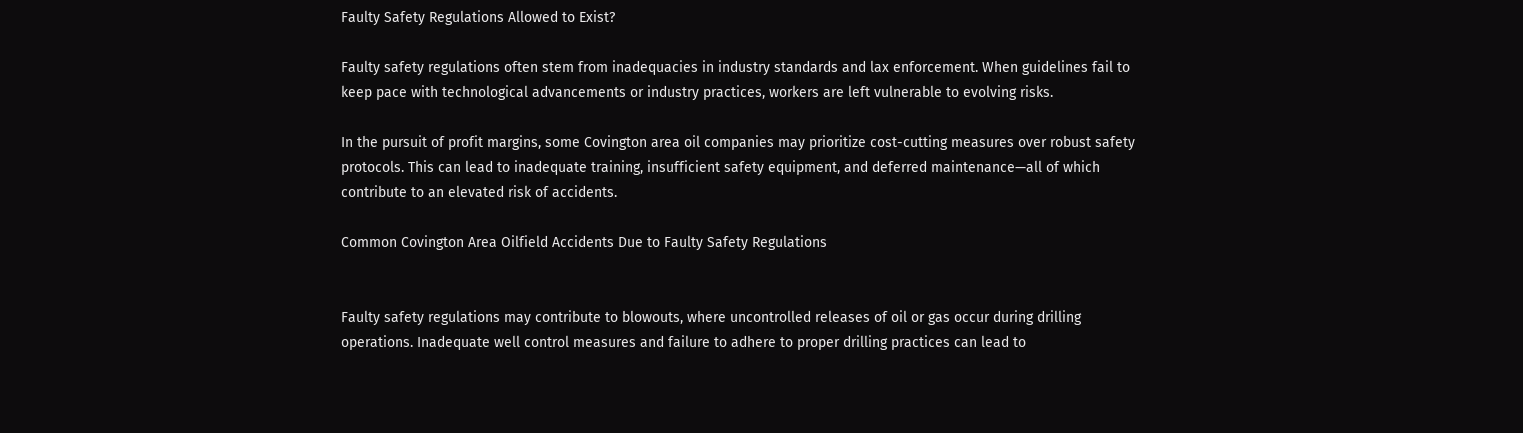Faulty Safety Regulations Allowed to Exist?

Faulty safety regulations often stem from inadequacies in industry standards and lax enforcement. When guidelines fail to keep pace with technological advancements or industry practices, workers are left vulnerable to evolving risks.

In the pursuit of profit margins, some Covington area oil companies may prioritize cost-cutting measures over robust safety protocols. This can lead to inadequate training, insufficient safety equipment, and deferred maintenance—all of which contribute to an elevated risk of accidents.

Common Covington Area Oilfield Accidents Due to Faulty Safety Regulations


Faulty safety regulations may contribute to blowouts, where uncontrolled releases of oil or gas occur during drilling operations. Inadequate well control measures and failure to adhere to proper drilling practices can lead to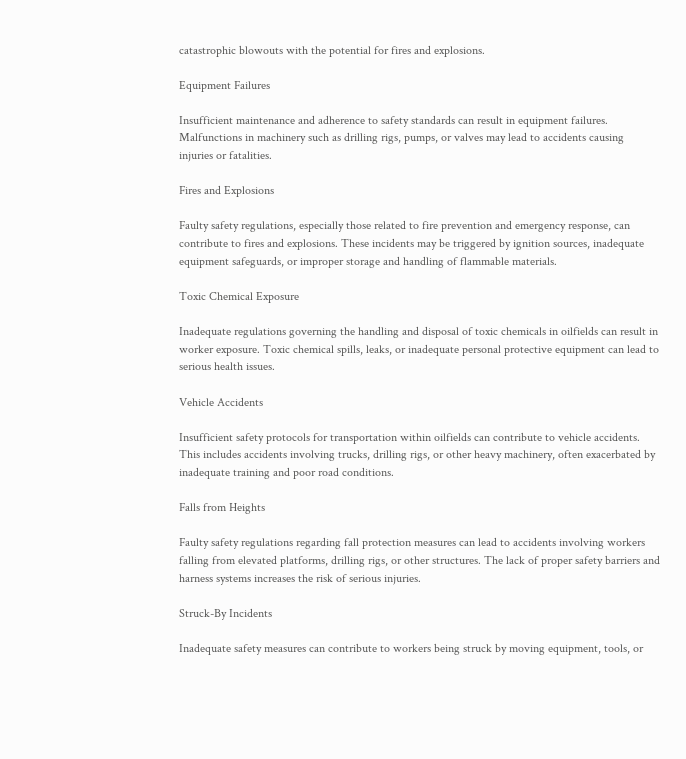catastrophic blowouts with the potential for fires and explosions.

Equipment Failures

Insufficient maintenance and adherence to safety standards can result in equipment failures. Malfunctions in machinery such as drilling rigs, pumps, or valves may lead to accidents causing injuries or fatalities.

Fires and Explosions

Faulty safety regulations, especially those related to fire prevention and emergency response, can contribute to fires and explosions. These incidents may be triggered by ignition sources, inadequate equipment safeguards, or improper storage and handling of flammable materials.

Toxic Chemical Exposure

Inadequate regulations governing the handling and disposal of toxic chemicals in oilfields can result in worker exposure. Toxic chemical spills, leaks, or inadequate personal protective equipment can lead to serious health issues.

Vehicle Accidents

Insufficient safety protocols for transportation within oilfields can contribute to vehicle accidents. This includes accidents involving trucks, drilling rigs, or other heavy machinery, often exacerbated by inadequate training and poor road conditions.

Falls from Heights

Faulty safety regulations regarding fall protection measures can lead to accidents involving workers falling from elevated platforms, drilling rigs, or other structures. The lack of proper safety barriers and harness systems increases the risk of serious injuries.

Struck-By Incidents

Inadequate safety measures can contribute to workers being struck by moving equipment, tools, or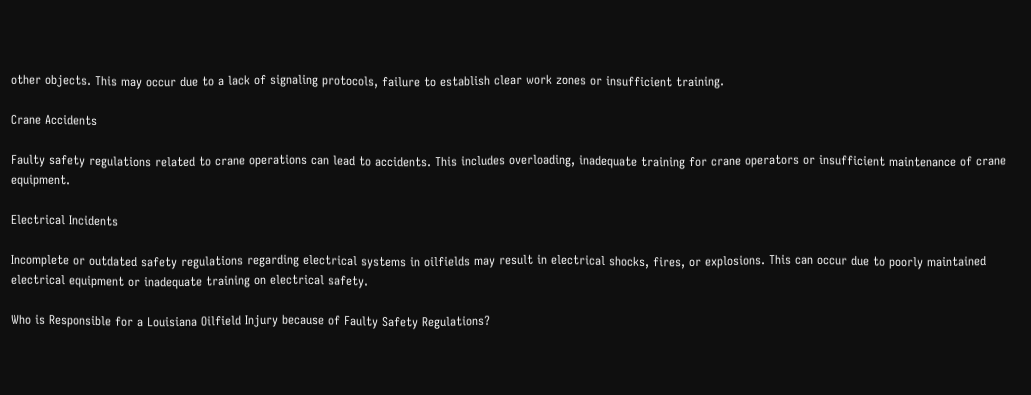other objects. This may occur due to a lack of signaling protocols, failure to establish clear work zones or insufficient training.

Crane Accidents

Faulty safety regulations related to crane operations can lead to accidents. This includes overloading, inadequate training for crane operators or insufficient maintenance of crane equipment.

Electrical Incidents

Incomplete or outdated safety regulations regarding electrical systems in oilfields may result in electrical shocks, fires, or explosions. This can occur due to poorly maintained electrical equipment or inadequate training on electrical safety.

Who is Responsible for a Louisiana Oilfield Injury because of Faulty Safety Regulations?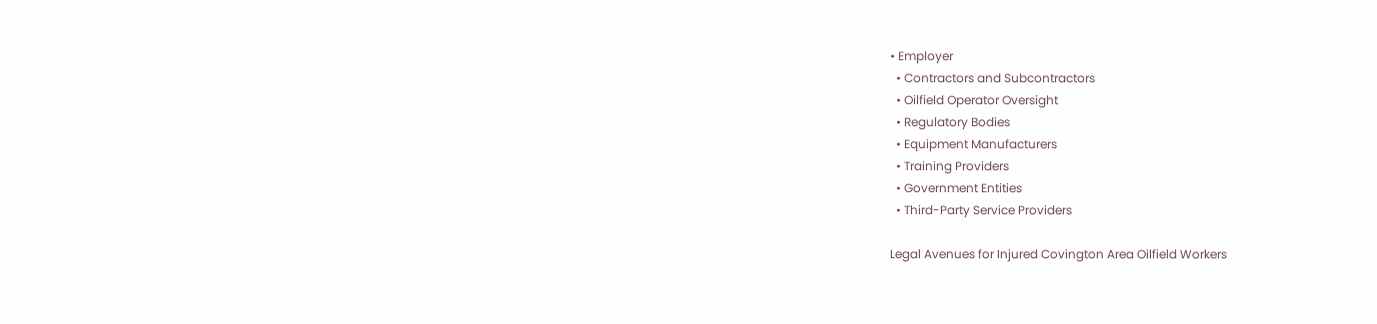• Employer
  • Contractors and Subcontractors
  • Oilfield Operator Oversight
  • Regulatory Bodies
  • Equipment Manufacturers
  • Training Providers
  • Government Entities
  • Third-Party Service Providers

Legal Avenues for Injured Covington Area Oilfield Workers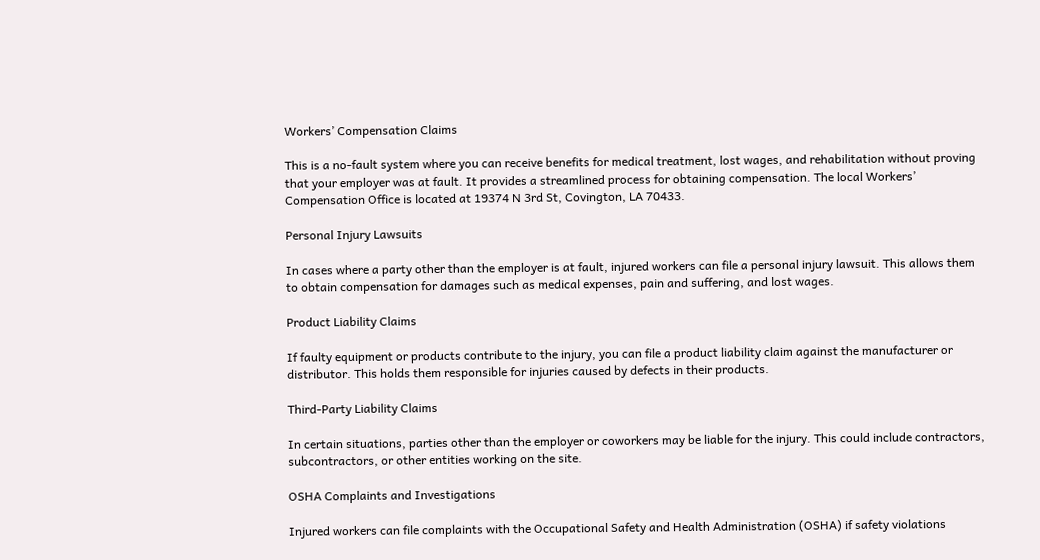Workers’ Compensation Claims

This is a no-fault system where you can receive benefits for medical treatment, lost wages, and rehabilitation without proving that your employer was at fault. It provides a streamlined process for obtaining compensation. The local Workers’ Compensation Office is located at 19374 N 3rd St, Covington, LA 70433.

Personal Injury Lawsuits

In cases where a party other than the employer is at fault, injured workers can file a personal injury lawsuit. This allows them to obtain compensation for damages such as medical expenses, pain and suffering, and lost wages.

Product Liability Claims

If faulty equipment or products contribute to the injury, you can file a product liability claim against the manufacturer or distributor. This holds them responsible for injuries caused by defects in their products.

Third-Party Liability Claims

In certain situations, parties other than the employer or coworkers may be liable for the injury. This could include contractors, subcontractors, or other entities working on the site.

OSHA Complaints and Investigations

Injured workers can file complaints with the Occupational Safety and Health Administration (OSHA) if safety violations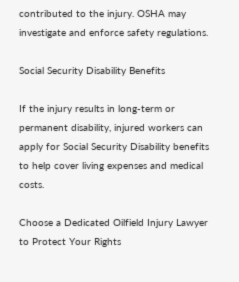contributed to the injury. OSHA may investigate and enforce safety regulations.

Social Security Disability Benefits

If the injury results in long-term or permanent disability, injured workers can apply for Social Security Disability benefits to help cover living expenses and medical costs.

Choose a Dedicated Oilfield Injury Lawyer to Protect Your Rights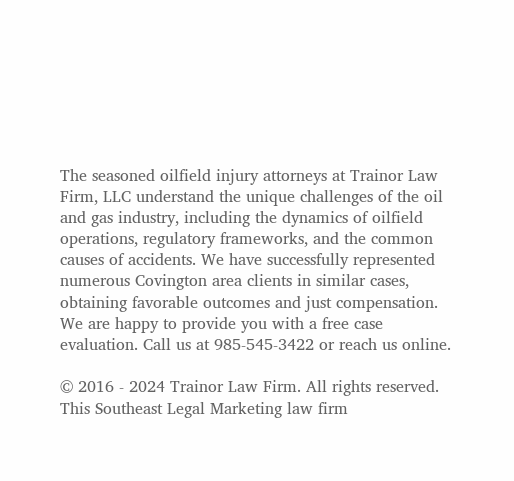The seasoned oilfield injury attorneys at Trainor Law Firm, LLC understand the unique challenges of the oil and gas industry, including the dynamics of oilfield operations, regulatory frameworks, and the common causes of accidents. We have successfully represented numerous Covington area clients in similar cases, obtaining favorable outcomes and just compensation. We are happy to provide you with a free case evaluation. Call us at 985-545-3422 or reach us online.

© 2016 - 2024 Trainor Law Firm. All rights reserved.
This Southeast Legal Marketing law firm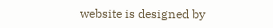website is designed by